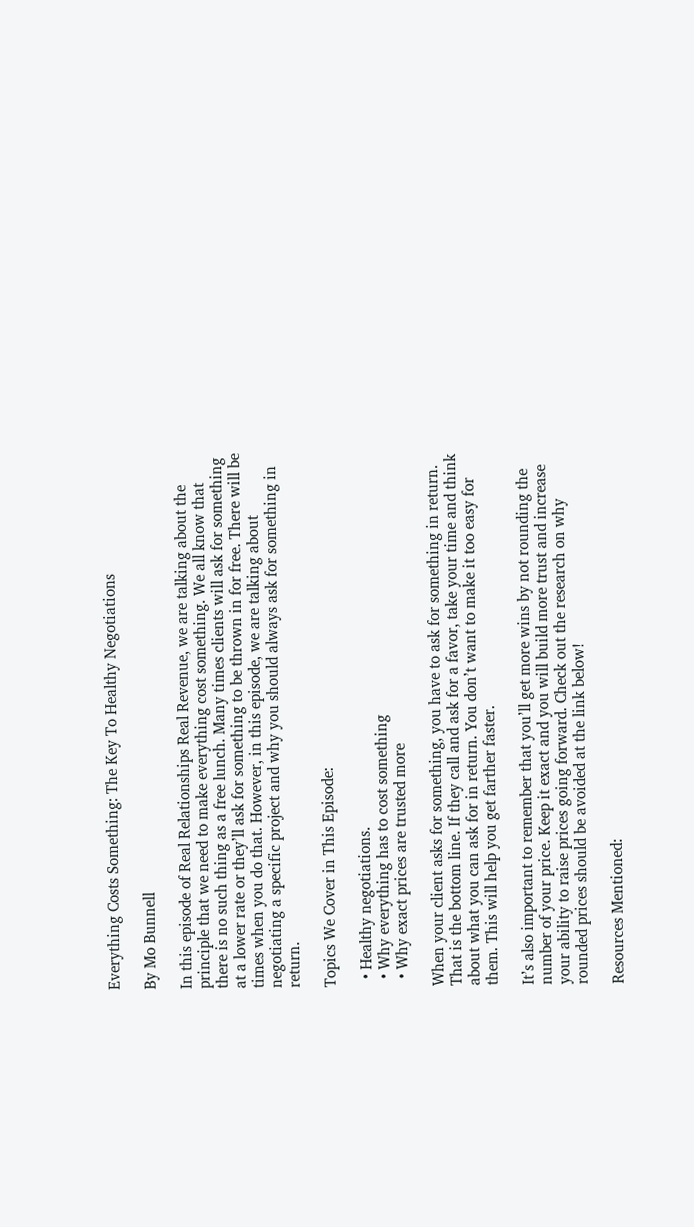Everything Costs Something: The Key To Healthy Negotiations

By Mo Bunnell

In this episode of Real Relationships Real Revenue, we are talking about the principle that we need to make everything cost something. We all know that there is no such thing as a free lunch. Many times clients will ask for something at a lower rate or they’ll ask for something to be thrown in for free. There will be times when you do that. However, in this episode, we are talking about negotiating a specific project and why you should always ask for something in return.

Topics We Cover in This Episode:

  • Healthy negotiations.
  • Why everything has to cost something
  • Why exact prices are trusted more

When your client asks for something, you have to ask for something in return. That is the bottom line. If they call and ask for a favor, take your time and think about what you can ask for in return. You don’t want to make it too easy for them. This will help you get farther faster.

It’s also important to remember that you’ll get more wins by not rounding the number of your price. Keep it exact and you will build more trust and increase your ability to raise prices going forward. Check out the research on why rounded prices should be avoided at the link below!

Resources Mentioned: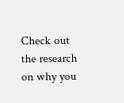Check out the research on why you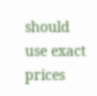should use exact prices